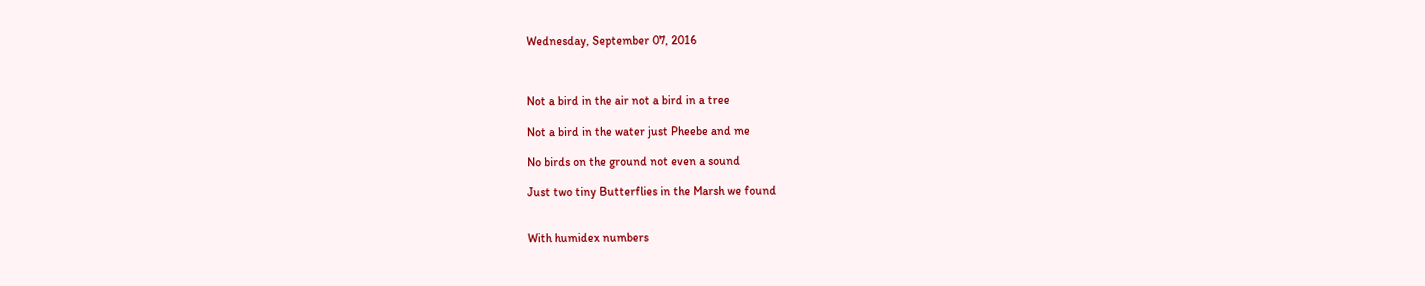Wednesday, September 07, 2016



Not a bird in the air not a bird in a tree

Not a bird in the water just Pheebe and me

No birds on the ground not even a sound

Just two tiny Butterflies in the Marsh we found


With humidex numbers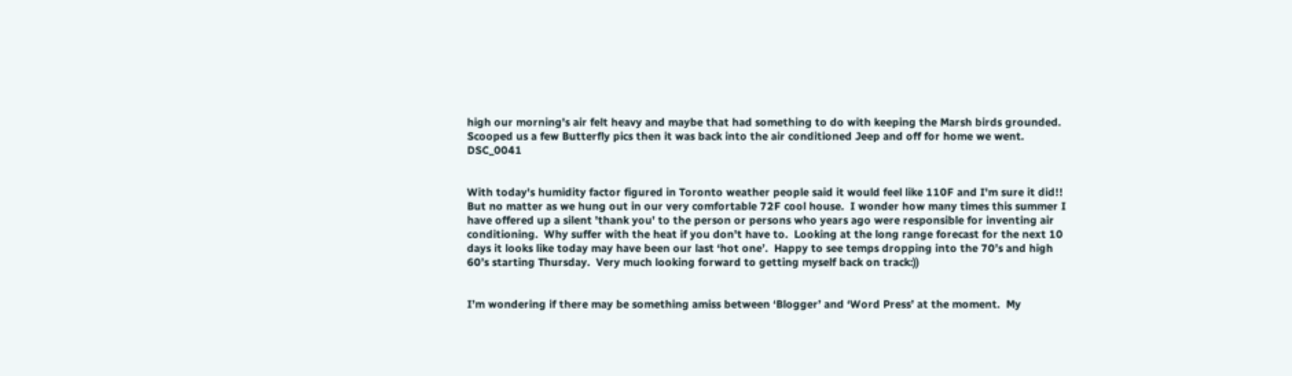high our morning's air felt heavy and maybe that had something to do with keeping the Marsh birds grounded.   Scooped us a few Butterfly pics then it was back into the air conditioned Jeep and off for home we went.  DSC_0041


With today's humidity factor figured in Toronto weather people said it would feel like 110F and I'm sure it did!!  But no matter as we hung out in our very comfortable 72F cool house.  I wonder how many times this summer I have offered up a silent 'thank you' to the person or persons who years ago were responsible for inventing air conditioning.  Why suffer with the heat if you don't have to.  Looking at the long range forecast for the next 10 days it looks like today may have been our last ‘hot one’.  Happy to see temps dropping into the 70’s and high 60’s starting Thursday.  Very much looking forward to getting myself back on track:))


I’m wondering if there may be something amiss between ‘Blogger’ and ‘Word Press’ at the moment.  My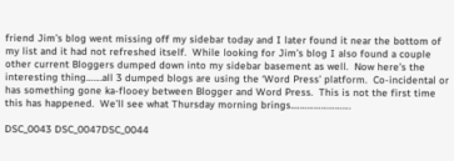friend Jim’s blog went missing off my sidebar today and I later found it near the bottom of my list and it had not refreshed itself.  While looking for Jim’s blog I also found a couple other current Bloggers dumped down into my sidebar basement as well.  Now here’s the interesting thing…….all 3 dumped blogs are using the ‘Word Press’ platform.  Co-incidental or has something gone ka-flooey between Blogger and Word Press.  This is not the first time this has happened.  We’ll see what Thursday morning brings.…………………….

DSC_0043 DSC_0047DSC_0044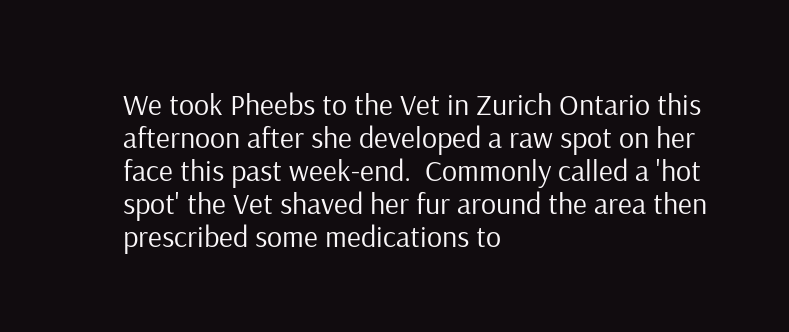We took Pheebs to the Vet in Zurich Ontario this afternoon after she developed a raw spot on her face this past week-end.  Commonly called a 'hot spot' the Vet shaved her fur around the area then prescribed some medications to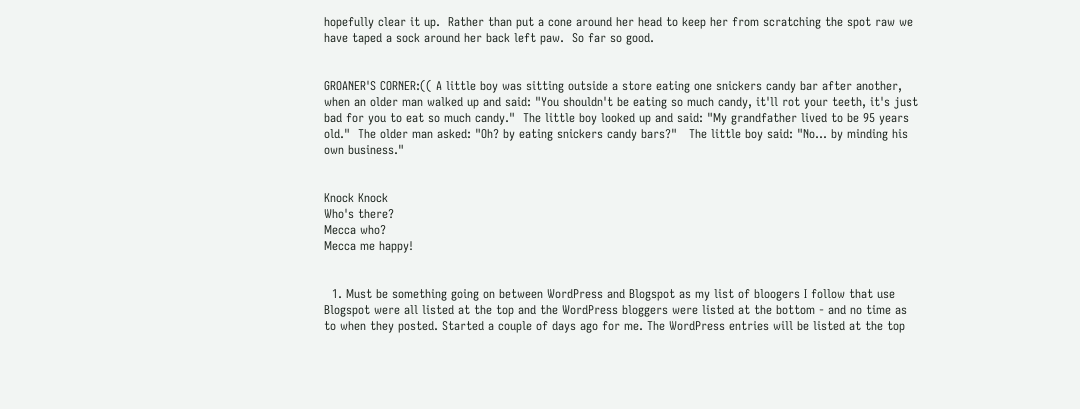hopefully clear it up.  Rather than put a cone around her head to keep her from scratching the spot raw we have taped a sock around her back left paw.  So far so good.


GROANER'S CORNER:(( A little boy was sitting outside a store eating one snickers candy bar after another, when an older man walked up and said: "You shouldn't be eating so much candy, it'll rot your teeth, it's just bad for you to eat so much candy."  The little boy looked up and said: "My grandfather lived to be 95 years old."  The older man asked: "Oh? by eating snickers candy bars?"   The little boy said: "No... by minding his own business."


Knock Knock
Who's there?
Mecca who?
Mecca me happy!


  1. Must be something going on between WordPress and Blogspot as my list of bloogers I follow that use Blogspot were all listed at the top and the WordPress bloggers were listed at the bottom - and no time as to when they posted. Started a couple of days ago for me. The WordPress entries will be listed at the top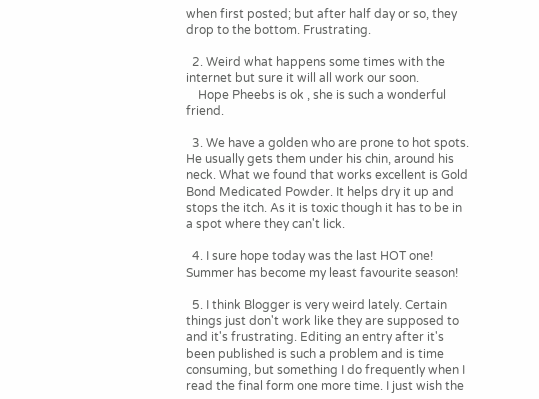when first posted; but after half day or so, they drop to the bottom. Frustrating.

  2. Weird what happens some times with the internet but sure it will all work our soon.
    Hope Pheebs is ok , she is such a wonderful friend.

  3. We have a golden who are prone to hot spots. He usually gets them under his chin, around his neck. What we found that works excellent is Gold Bond Medicated Powder. It helps dry it up and stops the itch. As it is toxic though it has to be in a spot where they can't lick.

  4. I sure hope today was the last HOT one! Summer has become my least favourite season!

  5. I think Blogger is very weird lately. Certain things just don't work like they are supposed to and it's frustrating. Editing an entry after it's been published is such a problem and is time consuming, but something I do frequently when I read the final form one more time. I just wish the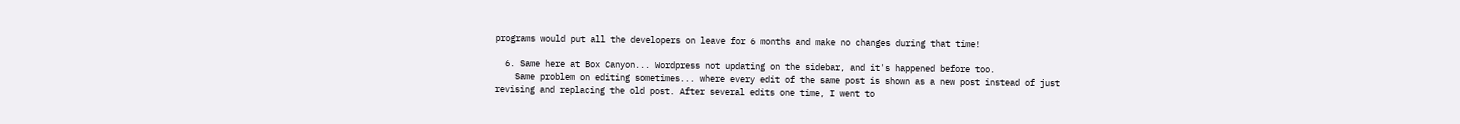programs would put all the developers on leave for 6 months and make no changes during that time!

  6. Same here at Box Canyon... Wordpress not updating on the sidebar, and it's happened before too.
    Same problem on editing sometimes... where every edit of the same post is shown as a new post instead of just revising and replacing the old post. After several edits one time, I went to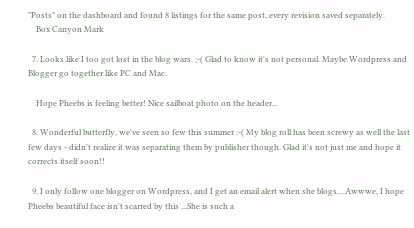"Posts" on the dashboard and found 8 listings for the same post, every revision saved separately.
    Box Canyon Mark

  7. Looks like I too got lost in the blog wars. ;-( Glad to know it's not personal. Maybe Wordpress and Blogger go together like PC and Mac.

    Hope Pheebs is feeling better! Nice sailboat photo on the header...

  8. Wonderful butterfly, we've seen so few this summer :-( My blog roll has been screwy as well the last few days - didn't realize it was separating them by publisher though. Glad it's not just me and hope it corrects itself soon!!

  9. I only follow one blogger on Wordpress, and I get an email alert when she blogs....Awwwe, I hope Pheebs beautiful face isn't scarred by this ...She is such a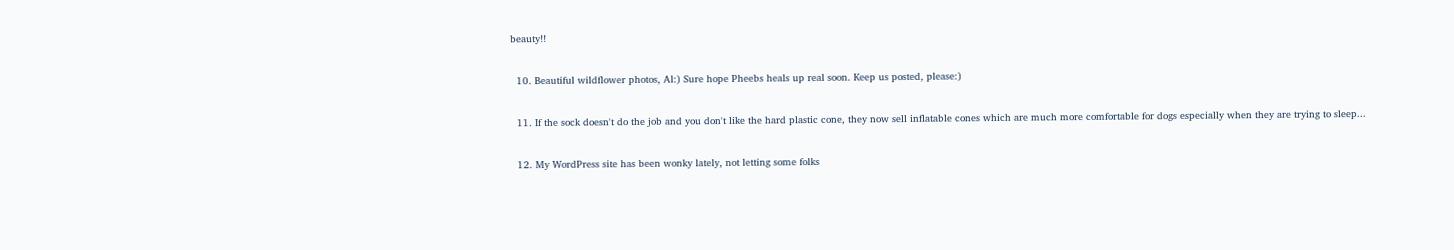beauty!!

  10. Beautiful wildflower photos, Al:) Sure hope Pheebs heals up real soon. Keep us posted, please:)

  11. If the sock doesn't do the job and you don't like the hard plastic cone, they now sell inflatable cones which are much more comfortable for dogs especially when they are trying to sleep...

  12. My WordPress site has been wonky lately, not letting some folks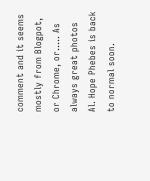comment and it seems mostly from Blogpot, or Chrome, or..... As always great photos Al. Hope Phebes is back to normal soon.